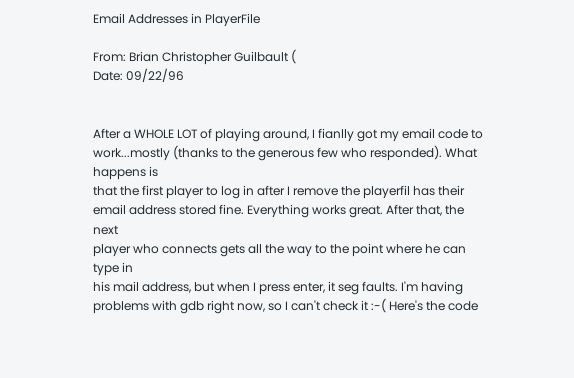Email Addresses in PlayerFile

From: Brian Christopher Guilbault (
Date: 09/22/96


After a WHOLE LOT of playing around, I fianlly got my email code to
work...mostly (thanks to the generous few who responded). What happens is
that the first player to log in after I remove the playerfil has their
email address stored fine. Everything works great. After that, the next
player who connects gets all the way to the point where he can type in
his mail address, but when I press enter, it seg faults. I'm having
problems with gdb right now, so I can't check it :-( Here's the code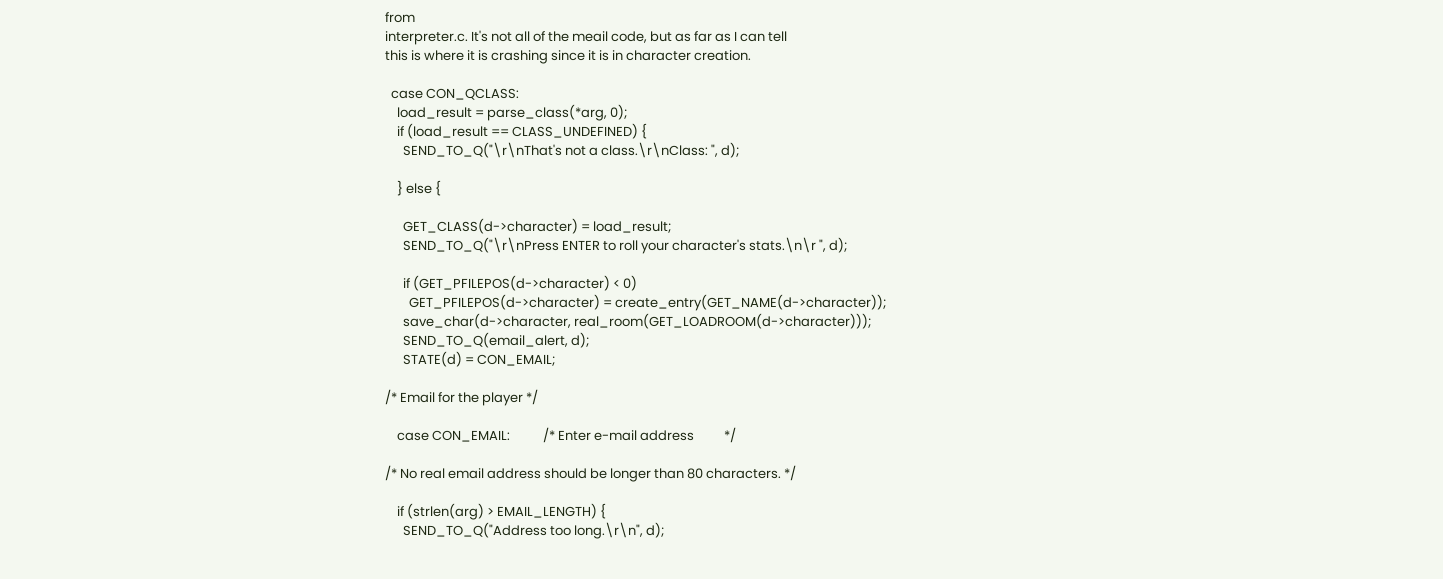from
interpreter.c. It's not all of the meail code, but as far as I can tell
this is where it is crashing since it is in character creation.

  case CON_QCLASS:
    load_result = parse_class(*arg, 0);
    if (load_result == CLASS_UNDEFINED) {
      SEND_TO_Q("\r\nThat's not a class.\r\nClass: ", d);

    } else {

      GET_CLASS(d->character) = load_result;
      SEND_TO_Q("\r\nPress ENTER to roll your character's stats.\n\r ", d);

      if (GET_PFILEPOS(d->character) < 0)
        GET_PFILEPOS(d->character) = create_entry(GET_NAME(d->character));
      save_char(d->character, real_room(GET_LOADROOM(d->character)));
      SEND_TO_Q(email_alert, d);
      STATE(d) = CON_EMAIL;

/* Email for the player */

    case CON_EMAIL:           /* Enter e-mail address          */

/* No real email address should be longer than 80 characters. */

    if (strlen(arg) > EMAIL_LENGTH) {
      SEND_TO_Q("Address too long.\r\n", d);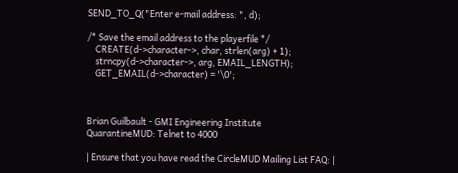SEND_TO_Q("Enter e-mail address: ", d);

/* Save the email address to the playerfile */
    CREATE(d->character->, char, strlen(arg) + 1);
    strncpy(d->character->, arg, EMAIL_LENGTH);
    GET_EMAIL(d->character) = '\0';



Brian Guilbault - GMI Engineering Institute
QuarantineMUD: Telnet to 4000

| Ensure that you have read the CircleMUD Mailing List FAQ: |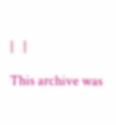|   |

This archive was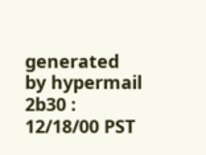generated by hypermail 2b30 : 12/18/00 PST